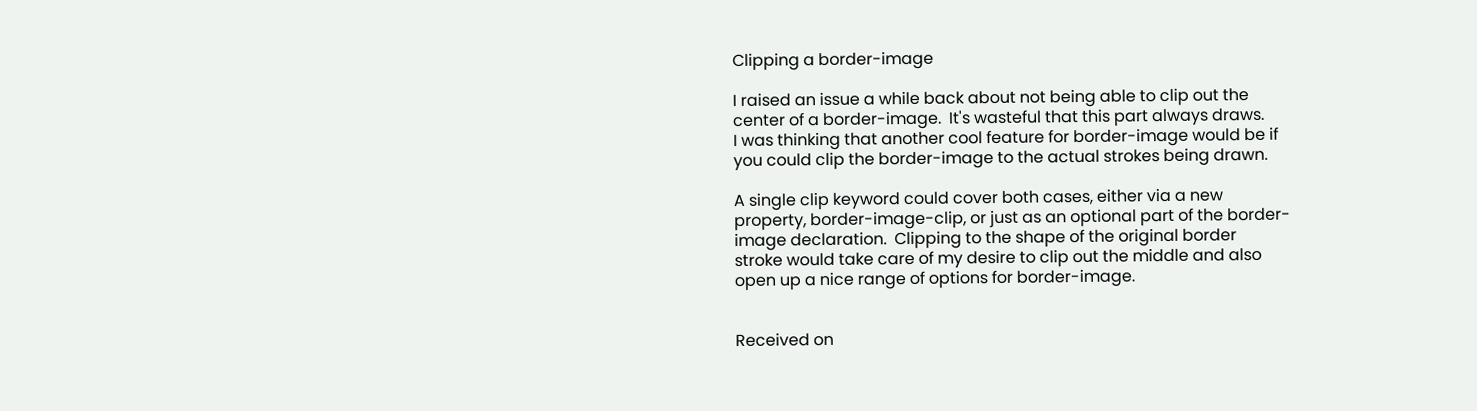Clipping a border-image

I raised an issue a while back about not being able to clip out the
center of a border-image.  It's wasteful that this part always draws.
I was thinking that another cool feature for border-image would be if
you could clip the border-image to the actual strokes being drawn.

A single clip keyword could cover both cases, either via a new
property, border-image-clip, or just as an optional part of the border-
image declaration.  Clipping to the shape of the original border
stroke would take care of my desire to clip out the middle and also
open up a nice range of options for border-image.


Received on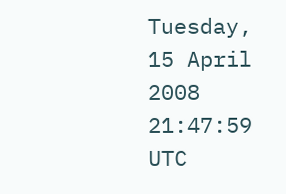Tuesday, 15 April 2008 21:47:59 UTC